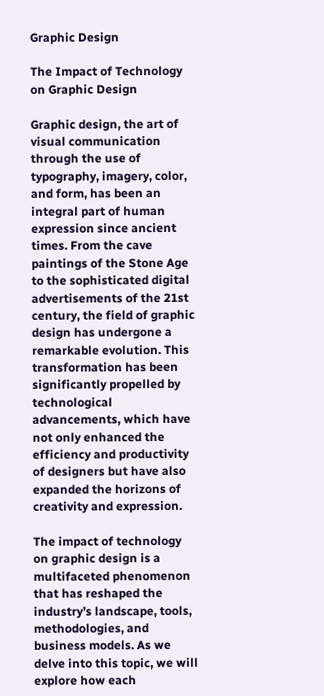Graphic Design

The Impact of Technology on Graphic Design

Graphic design, the art of visual communication through the use of typography, imagery, color, and form, has been an integral part of human expression since ancient times. From the cave paintings of the Stone Age to the sophisticated digital advertisements of the 21st century, the field of graphic design has undergone a remarkable evolution. This transformation has been significantly propelled by technological advancements, which have not only enhanced the efficiency and productivity of designers but have also expanded the horizons of creativity and expression.

The impact of technology on graphic design is a multifaceted phenomenon that has reshaped the industry’s landscape, tools, methodologies, and business models. As we delve into this topic, we will explore how each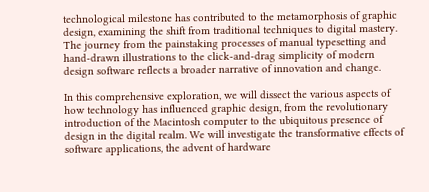technological milestone has contributed to the metamorphosis of graphic design, examining the shift from traditional techniques to digital mastery. The journey from the painstaking processes of manual typesetting and hand-drawn illustrations to the click-and-drag simplicity of modern design software reflects a broader narrative of innovation and change.

In this comprehensive exploration, we will dissect the various aspects of how technology has influenced graphic design, from the revolutionary introduction of the Macintosh computer to the ubiquitous presence of design in the digital realm. We will investigate the transformative effects of software applications, the advent of hardware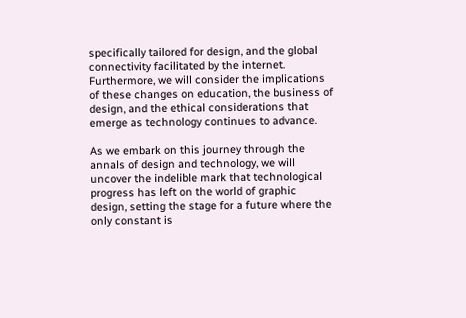specifically tailored for design, and the global connectivity facilitated by the internet. Furthermore, we will consider the implications of these changes on education, the business of design, and the ethical considerations that emerge as technology continues to advance.

As we embark on this journey through the annals of design and technology, we will uncover the indelible mark that technological progress has left on the world of graphic design, setting the stage for a future where the only constant is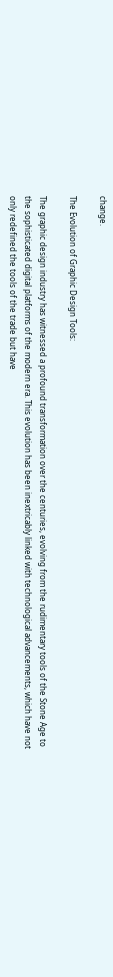change.

The Evolution of Graphic Design Tools:

The graphic design industry has witnessed a profound transformation over the centuries, evolving from the rudimentary tools of the Stone Age to the sophisticated digital platforms of the modern era. This evolution has been inextricably linked with technological advancements, which have not only redefined the tools of the trade but have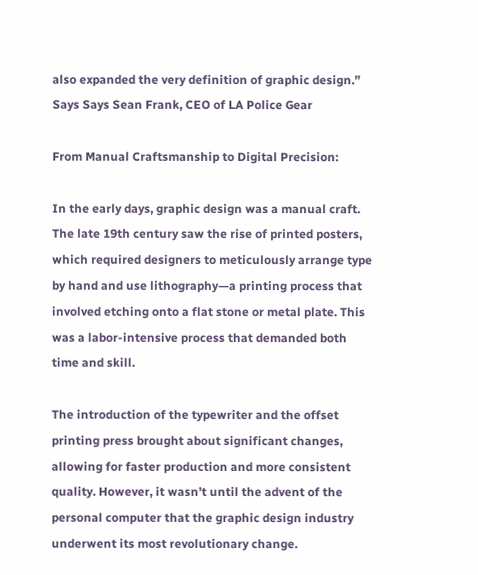also expanded the very definition of graphic design.” Says Says Sean Frank, CEO of LA Police Gear

From Manual Craftsmanship to Digital Precision:

In the early days, graphic design was a manual craft. The late 19th century saw the rise of printed posters, which required designers to meticulously arrange type by hand and use lithography—a printing process that involved etching onto a flat stone or metal plate. This was a labor-intensive process that demanded both time and skill.

The introduction of the typewriter and the offset printing press brought about significant changes, allowing for faster production and more consistent quality. However, it wasn’t until the advent of the personal computer that the graphic design industry underwent its most revolutionary change.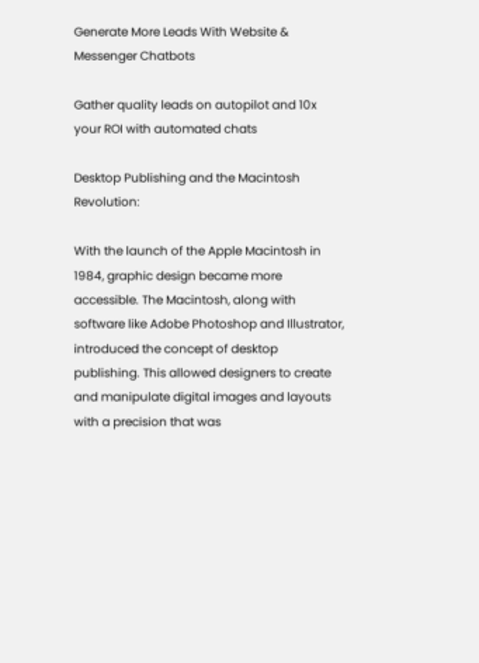Generate More Leads With Website & Messenger Chatbots

Gather quality leads on autopilot and 10x your ROI with automated chats

Desktop Publishing and the Macintosh Revolution:

With the launch of the Apple Macintosh in 1984, graphic design became more accessible. The Macintosh, along with software like Adobe Photoshop and Illustrator, introduced the concept of desktop publishing. This allowed designers to create and manipulate digital images and layouts with a precision that was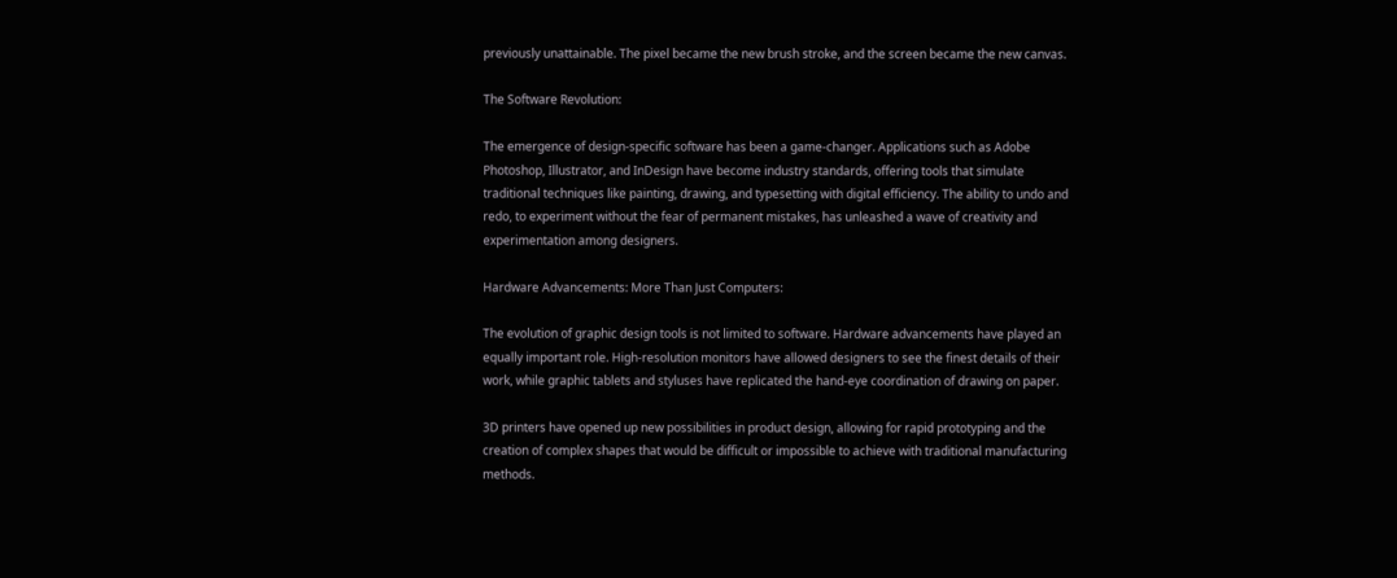previously unattainable. The pixel became the new brush stroke, and the screen became the new canvas.

The Software Revolution:

The emergence of design-specific software has been a game-changer. Applications such as Adobe Photoshop, Illustrator, and InDesign have become industry standards, offering tools that simulate traditional techniques like painting, drawing, and typesetting with digital efficiency. The ability to undo and redo, to experiment without the fear of permanent mistakes, has unleashed a wave of creativity and experimentation among designers.

Hardware Advancements: More Than Just Computers:

The evolution of graphic design tools is not limited to software. Hardware advancements have played an equally important role. High-resolution monitors have allowed designers to see the finest details of their work, while graphic tablets and styluses have replicated the hand-eye coordination of drawing on paper.

3D printers have opened up new possibilities in product design, allowing for rapid prototyping and the creation of complex shapes that would be difficult or impossible to achieve with traditional manufacturing methods.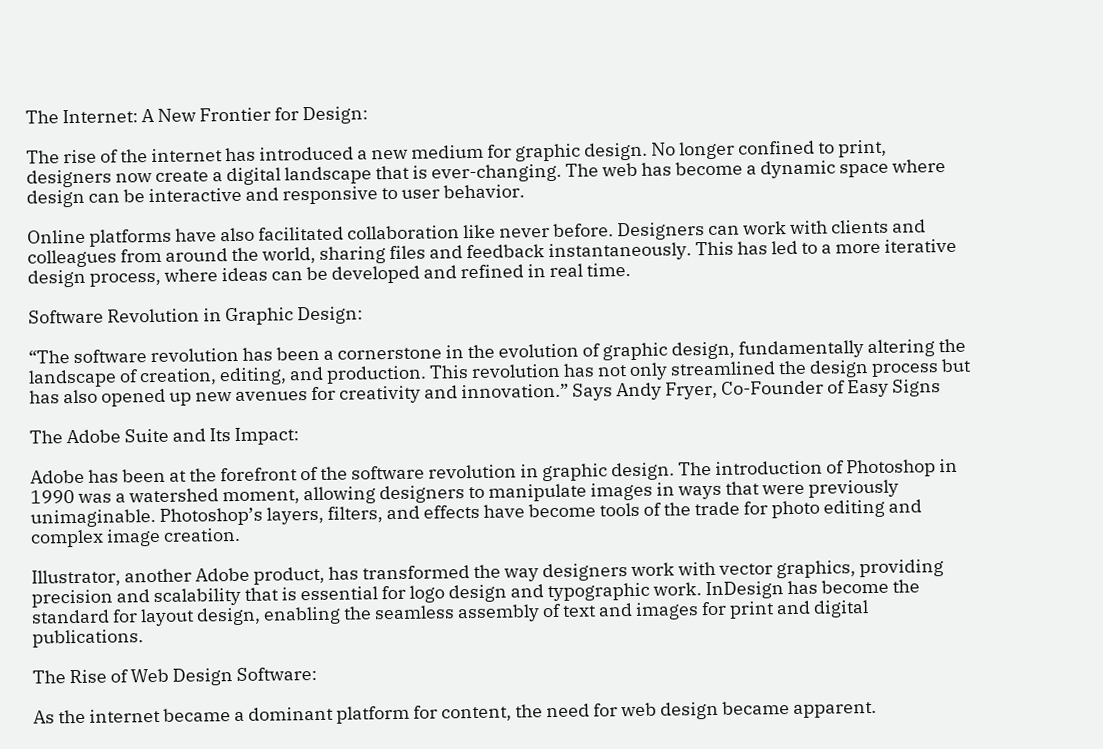The Internet: A New Frontier for Design:

The rise of the internet has introduced a new medium for graphic design. No longer confined to print, designers now create a digital landscape that is ever-changing. The web has become a dynamic space where design can be interactive and responsive to user behavior.

Online platforms have also facilitated collaboration like never before. Designers can work with clients and colleagues from around the world, sharing files and feedback instantaneously. This has led to a more iterative design process, where ideas can be developed and refined in real time.

Software Revolution in Graphic Design:

“The software revolution has been a cornerstone in the evolution of graphic design, fundamentally altering the landscape of creation, editing, and production. This revolution has not only streamlined the design process but has also opened up new avenues for creativity and innovation.” Says Andy Fryer, Co-Founder of Easy Signs

The Adobe Suite and Its Impact:

Adobe has been at the forefront of the software revolution in graphic design. The introduction of Photoshop in 1990 was a watershed moment, allowing designers to manipulate images in ways that were previously unimaginable. Photoshop’s layers, filters, and effects have become tools of the trade for photo editing and complex image creation.

Illustrator, another Adobe product, has transformed the way designers work with vector graphics, providing precision and scalability that is essential for logo design and typographic work. InDesign has become the standard for layout design, enabling the seamless assembly of text and images for print and digital publications.

The Rise of Web Design Software:

As the internet became a dominant platform for content, the need for web design became apparent.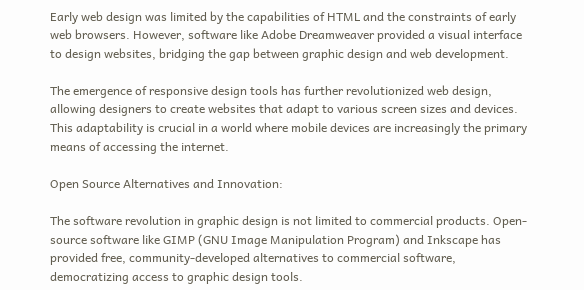Early web design was limited by the capabilities of HTML and the constraints of early web browsers. However, software like Adobe Dreamweaver provided a visual interface to design websites, bridging the gap between graphic design and web development.

The emergence of responsive design tools has further revolutionized web design, allowing designers to create websites that adapt to various screen sizes and devices. This adaptability is crucial in a world where mobile devices are increasingly the primary means of accessing the internet.

Open Source Alternatives and Innovation:

The software revolution in graphic design is not limited to commercial products. Open-source software like GIMP (GNU Image Manipulation Program) and Inkscape has provided free, community-developed alternatives to commercial software, democratizing access to graphic design tools.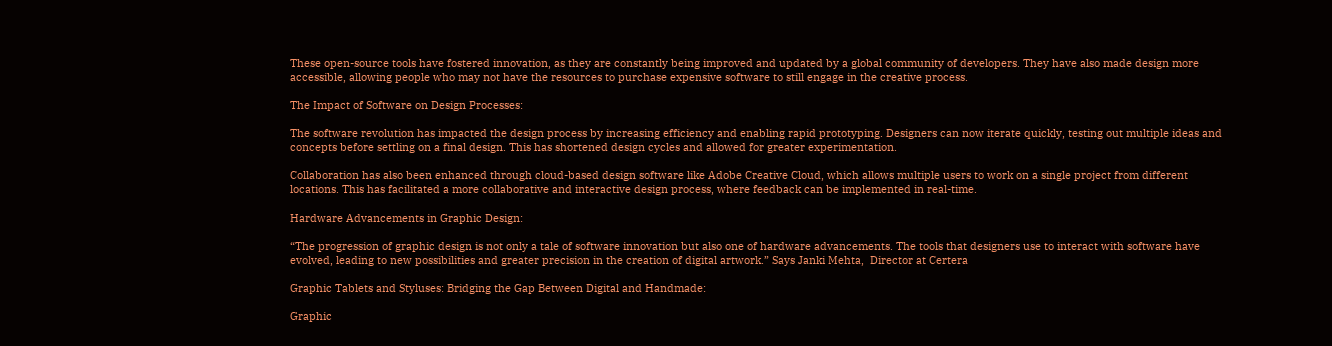These open-source tools have fostered innovation, as they are constantly being improved and updated by a global community of developers. They have also made design more accessible, allowing people who may not have the resources to purchase expensive software to still engage in the creative process.

The Impact of Software on Design Processes:

The software revolution has impacted the design process by increasing efficiency and enabling rapid prototyping. Designers can now iterate quickly, testing out multiple ideas and concepts before settling on a final design. This has shortened design cycles and allowed for greater experimentation.

Collaboration has also been enhanced through cloud-based design software like Adobe Creative Cloud, which allows multiple users to work on a single project from different locations. This has facilitated a more collaborative and interactive design process, where feedback can be implemented in real-time.

Hardware Advancements in Graphic Design:

“The progression of graphic design is not only a tale of software innovation but also one of hardware advancements. The tools that designers use to interact with software have evolved, leading to new possibilities and greater precision in the creation of digital artwork.” Says Janki Mehta,  Director at Certera

Graphic Tablets and Styluses: Bridging the Gap Between Digital and Handmade:

Graphic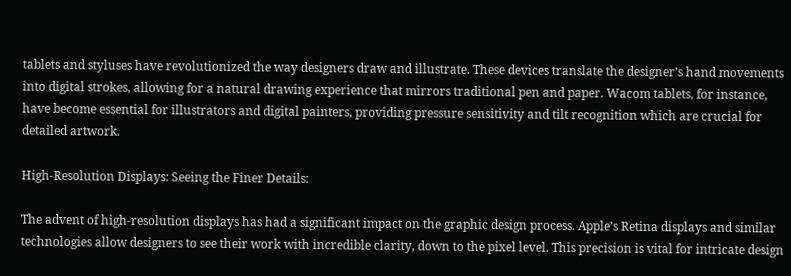tablets and styluses have revolutionized the way designers draw and illustrate. These devices translate the designer’s hand movements into digital strokes, allowing for a natural drawing experience that mirrors traditional pen and paper. Wacom tablets, for instance, have become essential for illustrators and digital painters, providing pressure sensitivity and tilt recognition which are crucial for detailed artwork.

High-Resolution Displays: Seeing the Finer Details:

The advent of high-resolution displays has had a significant impact on the graphic design process. Apple’s Retina displays and similar technologies allow designers to see their work with incredible clarity, down to the pixel level. This precision is vital for intricate design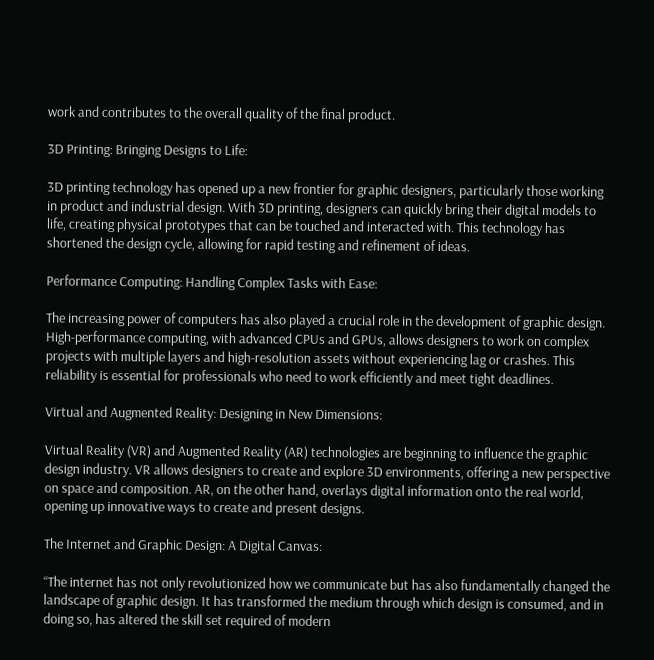work and contributes to the overall quality of the final product.

3D Printing: Bringing Designs to Life:

3D printing technology has opened up a new frontier for graphic designers, particularly those working in product and industrial design. With 3D printing, designers can quickly bring their digital models to life, creating physical prototypes that can be touched and interacted with. This technology has shortened the design cycle, allowing for rapid testing and refinement of ideas.

Performance Computing: Handling Complex Tasks with Ease:

The increasing power of computers has also played a crucial role in the development of graphic design. High-performance computing, with advanced CPUs and GPUs, allows designers to work on complex projects with multiple layers and high-resolution assets without experiencing lag or crashes. This reliability is essential for professionals who need to work efficiently and meet tight deadlines.

Virtual and Augmented Reality: Designing in New Dimensions:

Virtual Reality (VR) and Augmented Reality (AR) technologies are beginning to influence the graphic design industry. VR allows designers to create and explore 3D environments, offering a new perspective on space and composition. AR, on the other hand, overlays digital information onto the real world, opening up innovative ways to create and present designs.

The Internet and Graphic Design: A Digital Canvas:

“The internet has not only revolutionized how we communicate but has also fundamentally changed the landscape of graphic design. It has transformed the medium through which design is consumed, and in doing so, has altered the skill set required of modern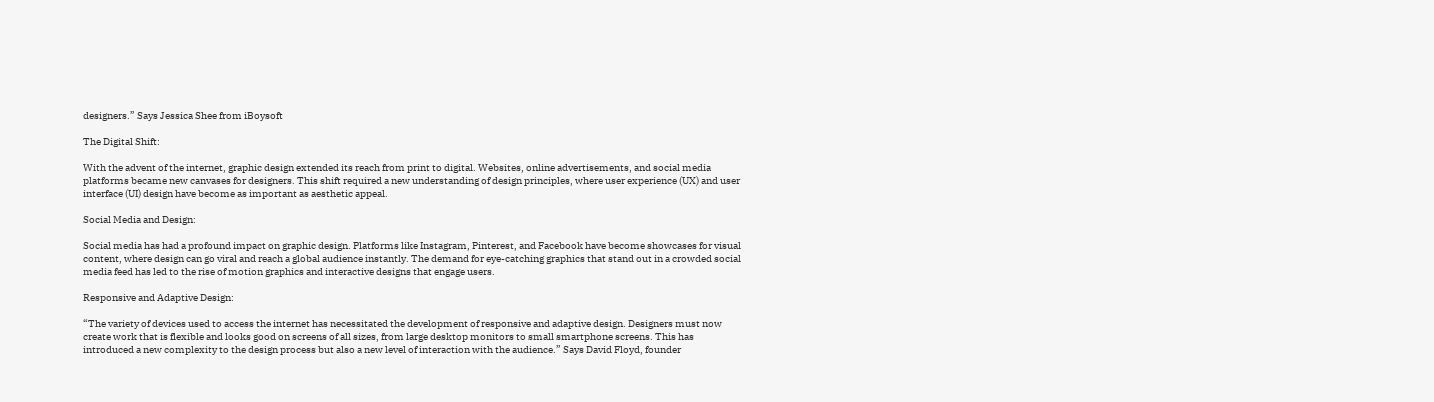designers.” Says Jessica Shee from iBoysoft

The Digital Shift:

With the advent of the internet, graphic design extended its reach from print to digital. Websites, online advertisements, and social media platforms became new canvases for designers. This shift required a new understanding of design principles, where user experience (UX) and user interface (UI) design have become as important as aesthetic appeal.

Social Media and Design:

Social media has had a profound impact on graphic design. Platforms like Instagram, Pinterest, and Facebook have become showcases for visual content, where design can go viral and reach a global audience instantly. The demand for eye-catching graphics that stand out in a crowded social media feed has led to the rise of motion graphics and interactive designs that engage users.

Responsive and Adaptive Design:

“The variety of devices used to access the internet has necessitated the development of responsive and adaptive design. Designers must now create work that is flexible and looks good on screens of all sizes, from large desktop monitors to small smartphone screens. This has introduced a new complexity to the design process but also a new level of interaction with the audience.” Says David Floyd, founder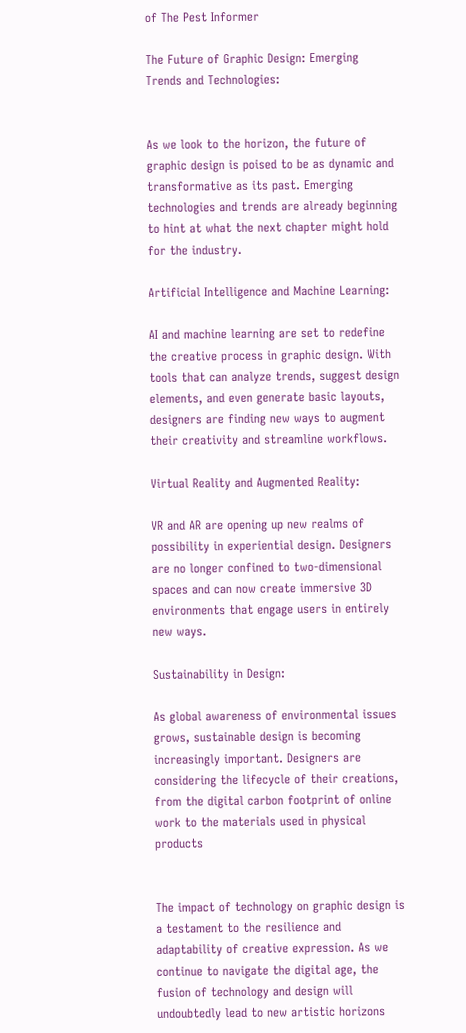of The Pest Informer

The Future of Graphic Design: Emerging Trends and Technologies:


As we look to the horizon, the future of graphic design is poised to be as dynamic and transformative as its past. Emerging technologies and trends are already beginning to hint at what the next chapter might hold for the industry.

Artificial Intelligence and Machine Learning:

AI and machine learning are set to redefine the creative process in graphic design. With tools that can analyze trends, suggest design elements, and even generate basic layouts, designers are finding new ways to augment their creativity and streamline workflows.

Virtual Reality and Augmented Reality:

VR and AR are opening up new realms of possibility in experiential design. Designers are no longer confined to two-dimensional spaces and can now create immersive 3D environments that engage users in entirely new ways.

Sustainability in Design:

As global awareness of environmental issues grows, sustainable design is becoming increasingly important. Designers are considering the lifecycle of their creations, from the digital carbon footprint of online work to the materials used in physical products


The impact of technology on graphic design is a testament to the resilience and adaptability of creative expression. As we continue to navigate the digital age, the fusion of technology and design will undoubtedly lead to new artistic horizons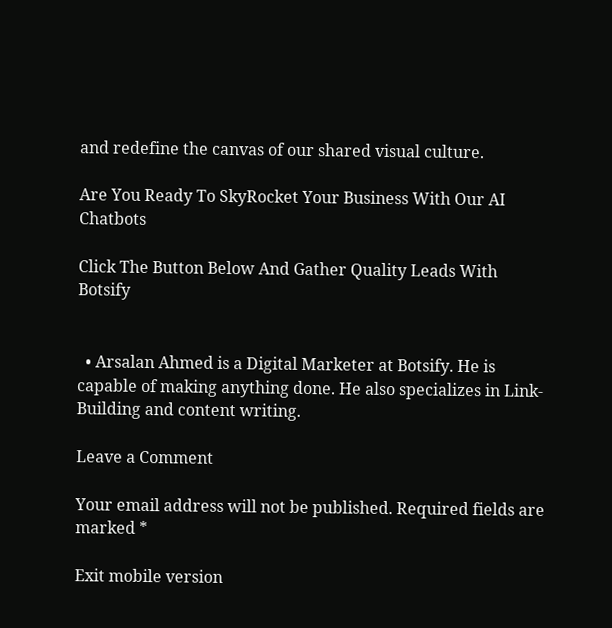and redefine the canvas of our shared visual culture.

Are You Ready To SkyRocket Your Business With Our AI Chatbots

Click The Button Below And Gather Quality Leads With Botsify


  • Arsalan Ahmed is a Digital Marketer at Botsify. He is capable of making anything done. He also specializes in Link-Building and content writing.

Leave a Comment

Your email address will not be published. Required fields are marked *

Exit mobile version